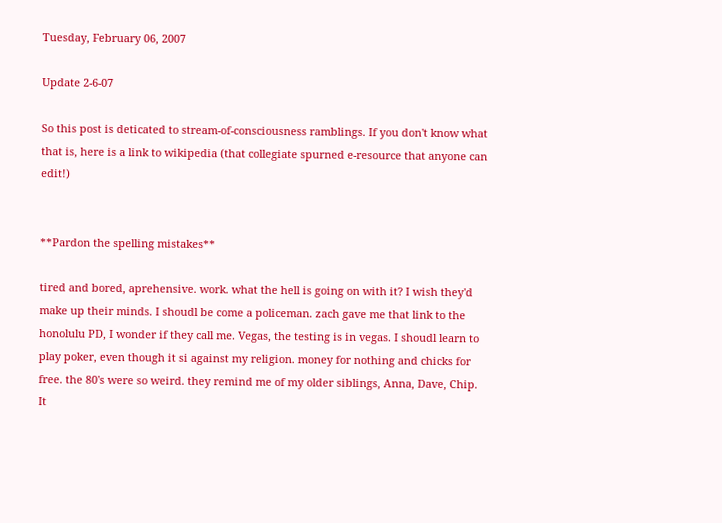Tuesday, February 06, 2007

Update 2-6-07

So this post is deticated to stream-of-consciousness ramblings. If you don't know what that is, here is a link to wikipedia (that collegiate spurned e-resource that anyone can edit!)


**Pardon the spelling mistakes**

tired and bored, aprehensive. work. what the hell is going on with it? I wish they'd make up their minds. I shoudl be come a policeman. zach gave me that link to the honolulu PD, I wonder if they call me. Vegas, the testing is in vegas. I shoudl learn to play poker, even though it si against my religion. money for nothing and chicks for free. the 80's were so weird. they remind me of my older siblings, Anna, Dave, Chip. It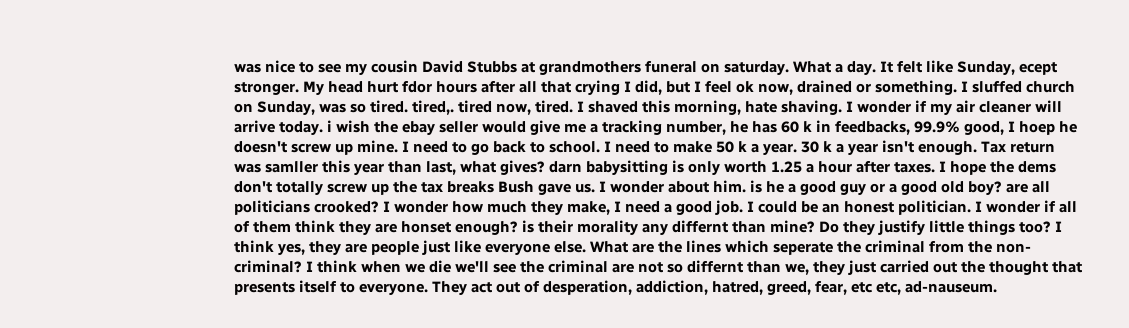was nice to see my cousin David Stubbs at grandmothers funeral on saturday. What a day. It felt like Sunday, ecept stronger. My head hurt fdor hours after all that crying I did, but I feel ok now, drained or something. I sluffed church on Sunday, was so tired. tired,. tired now, tired. I shaved this morning, hate shaving. I wonder if my air cleaner will arrive today. i wish the ebay seller would give me a tracking number, he has 60 k in feedbacks, 99.9% good, I hoep he doesn't screw up mine. I need to go back to school. I need to make 50 k a year. 30 k a year isn't enough. Tax return was samller this year than last, what gives? darn babysitting is only worth 1.25 a hour after taxes. I hope the dems don't totally screw up the tax breaks Bush gave us. I wonder about him. is he a good guy or a good old boy? are all politicians crooked? I wonder how much they make, I need a good job. I could be an honest politician. I wonder if all of them think they are honset enough? is their morality any differnt than mine? Do they justify little things too? I think yes, they are people just like everyone else. What are the lines which seperate the criminal from the non-criminal? I think when we die we'll see the criminal are not so differnt than we, they just carried out the thought that presents itself to everyone. They act out of desperation, addiction, hatred, greed, fear, etc etc, ad-nauseum.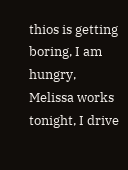thios is getting boring, I am hungry, Melissa works tonight, I drive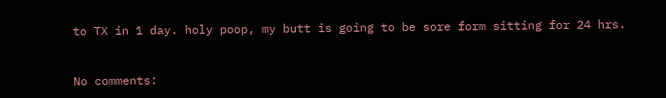to TX in 1 day. holy poop, my butt is going to be sore form sitting for 24 hrs.


No comments: